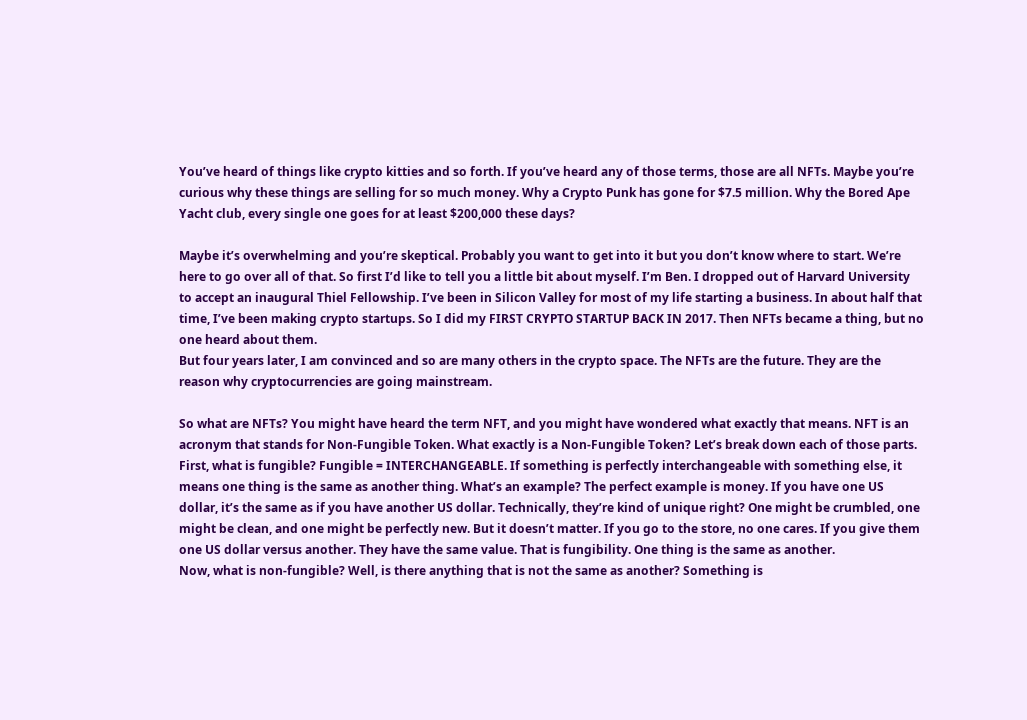You’ve heard of things like crypto kitties and so forth. If you’ve heard any of those terms, those are all NFTs. Maybe you’re curious why these things are selling for so much money. Why a Crypto Punk has gone for $7.5 million. Why the Bored Ape Yacht club, every single one goes for at least $200,000 these days?

Maybe it’s overwhelming and you’re skeptical. Probably you want to get into it but you don’t know where to start. We’re here to go over all of that. So first I’d like to tell you a little bit about myself. I’m Ben. I dropped out of Harvard University to accept an inaugural Thiel Fellowship. I’ve been in Silicon Valley for most of my life starting a business. In about half that time, I’ve been making crypto startups. So I did my FIRST CRYPTO STARTUP BACK IN 2017. Then NFTs became a thing, but no one heard about them.
But four years later, I am convinced and so are many others in the crypto space. The NFTs are the future. They are the reason why cryptocurrencies are going mainstream.

So what are NFTs? You might have heard the term NFT, and you might have wondered what exactly that means. NFT is an acronym that stands for Non-Fungible Token. What exactly is a Non-Fungible Token? Let’s break down each of those parts. First, what is fungible? Fungible = INTERCHANGEABLE. If something is perfectly interchangeable with something else, it means one thing is the same as another thing. What’s an example? The perfect example is money. If you have one US dollar, it’s the same as if you have another US dollar. Technically, they’re kind of unique right? One might be crumbled, one might be clean, and one might be perfectly new. But it doesn’t matter. If you go to the store, no one cares. If you give them one US dollar versus another. They have the same value. That is fungibility. One thing is the same as another.
Now, what is non-fungible? Well, is there anything that is not the same as another? Something is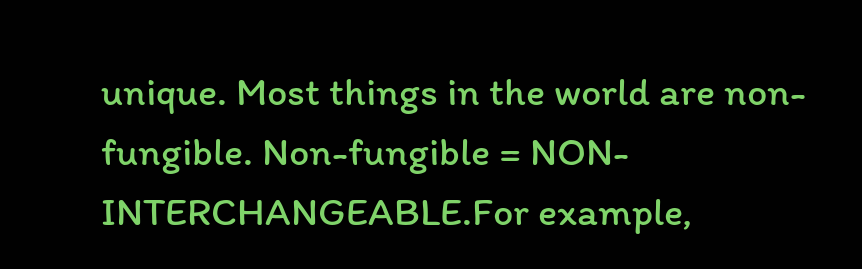unique. Most things in the world are non-fungible. Non-fungible = NON-INTERCHANGEABLE.For example,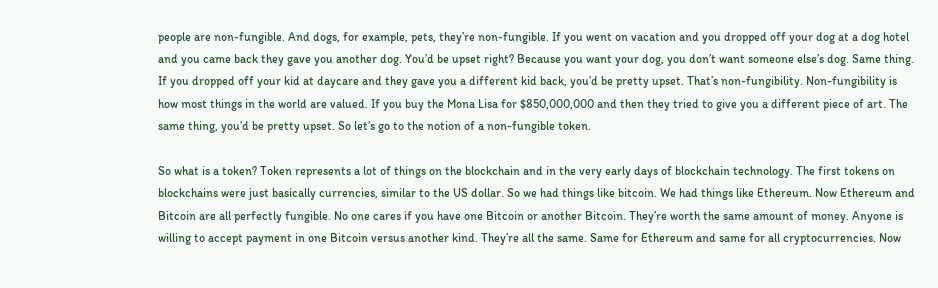people are non-fungible. And dogs, for example, pets, they’re non-fungible. If you went on vacation and you dropped off your dog at a dog hotel and you came back they gave you another dog. You’d be upset right? Because you want your dog, you don’t want someone else’s dog. Same thing. If you dropped off your kid at daycare and they gave you a different kid back, you’d be pretty upset. That’s non-fungibility. Non-fungibility is how most things in the world are valued. If you buy the Mona Lisa for $850,000,000 and then they tried to give you a different piece of art. The same thing, you’d be pretty upset. So let’s go to the notion of a non-fungible token.

So what is a token? Token represents a lot of things on the blockchain and in the very early days of blockchain technology. The first tokens on blockchains were just basically currencies, similar to the US dollar. So we had things like bitcoin. We had things like Ethereum. Now Ethereum and Bitcoin are all perfectly fungible. No one cares if you have one Bitcoin or another Bitcoin. They’re worth the same amount of money. Anyone is willing to accept payment in one Bitcoin versus another kind. They’re all the same. Same for Ethereum and same for all cryptocurrencies. Now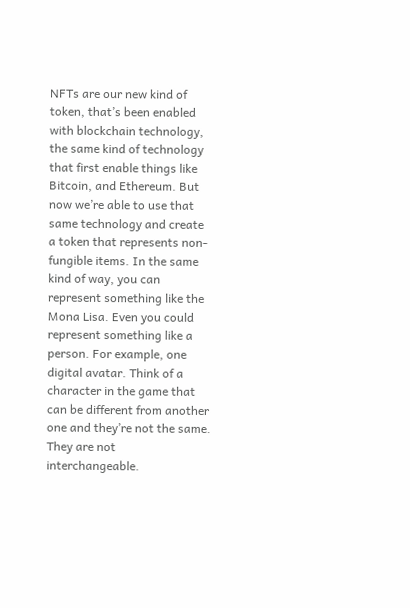NFTs are our new kind of token, that’s been enabled with blockchain technology, the same kind of technology that first enable things like Bitcoin, and Ethereum. But now we’re able to use that same technology and create a token that represents non-fungible items. In the same kind of way, you can represent something like the Mona Lisa. Even you could represent something like a person. For example, one digital avatar. Think of a character in the game that can be different from another one and they’re not the same. They are not interchangeable.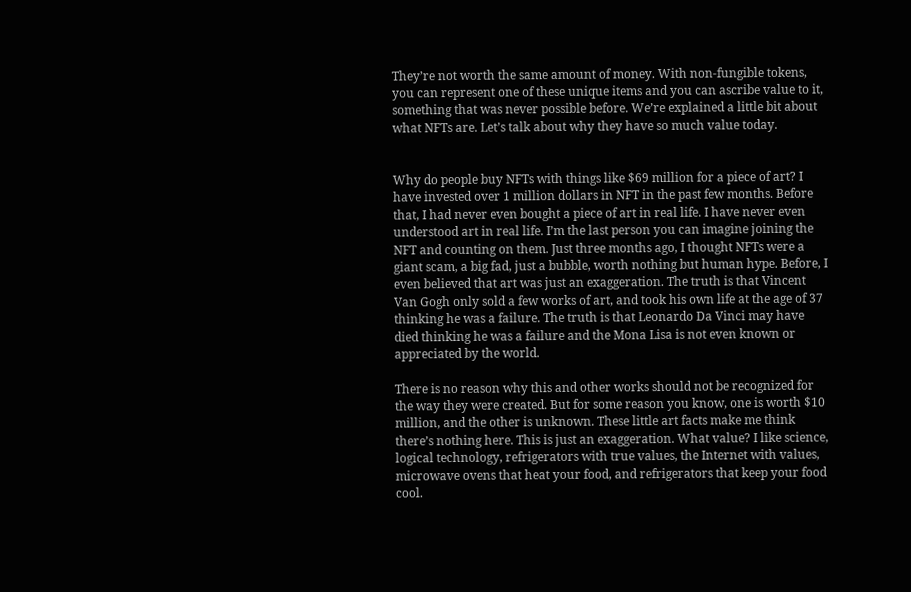They’re not worth the same amount of money. With non-fungible tokens, you can represent one of these unique items and you can ascribe value to it, something that was never possible before. We’re explained a little bit about what NFTs are. Let’s talk about why they have so much value today.


Why do people buy NFTs with things like $69 million for a piece of art? I have invested over 1 million dollars in NFT in the past few months. Before that, I had never even bought a piece of art in real life. I have never even understood art in real life. I’m the last person you can imagine joining the NFT and counting on them. Just three months ago, I thought NFTs were a giant scam, a big fad, just a bubble, worth nothing but human hype. Before, I even believed that art was just an exaggeration. The truth is that Vincent Van Gogh only sold a few works of art, and took his own life at the age of 37 thinking he was a failure. The truth is that Leonardo Da Vinci may have died thinking he was a failure and the Mona Lisa is not even known or appreciated by the world.

There is no reason why this and other works should not be recognized for the way they were created. But for some reason you know, one is worth $10 million, and the other is unknown. These little art facts make me think there’s nothing here. This is just an exaggeration. What value? I like science, logical technology, refrigerators with true values, the Internet with values, microwave ovens that heat your food, and refrigerators that keep your food cool.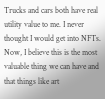Trucks and cars both have real utility value to me. I never thought I would get into NFTs. Now, I believe this is the most valuable thing we can have and that things like art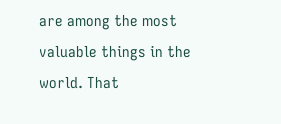are among the most valuable things in the world. That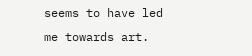seems to have led me towards art.